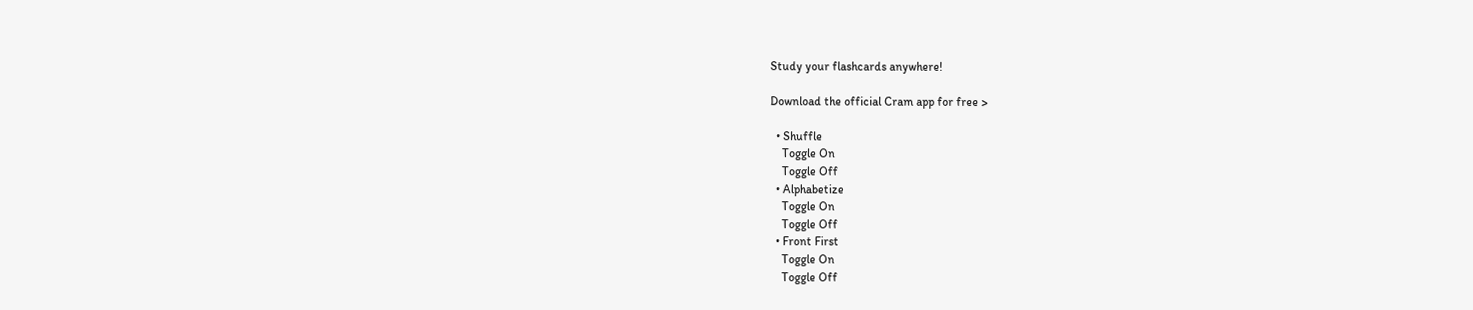Study your flashcards anywhere!

Download the official Cram app for free >

  • Shuffle
    Toggle On
    Toggle Off
  • Alphabetize
    Toggle On
    Toggle Off
  • Front First
    Toggle On
    Toggle Off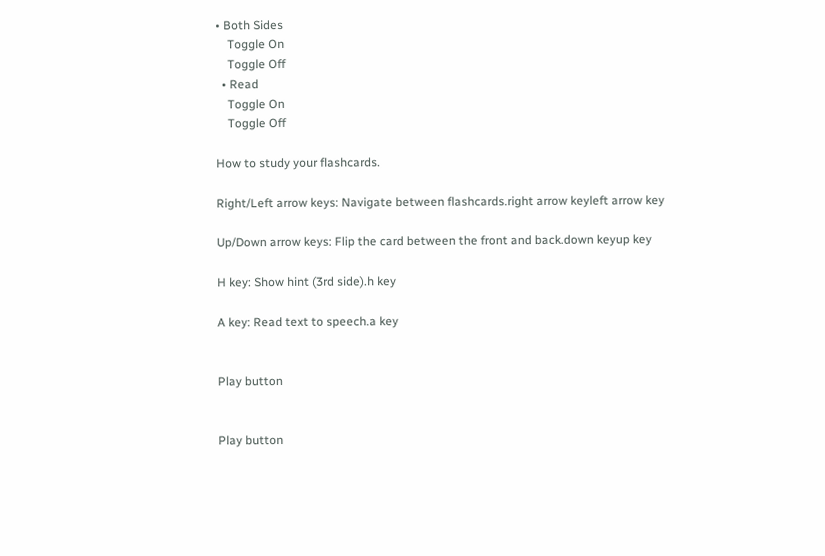• Both Sides
    Toggle On
    Toggle Off
  • Read
    Toggle On
    Toggle Off

How to study your flashcards.

Right/Left arrow keys: Navigate between flashcards.right arrow keyleft arrow key

Up/Down arrow keys: Flip the card between the front and back.down keyup key

H key: Show hint (3rd side).h key

A key: Read text to speech.a key


Play button


Play button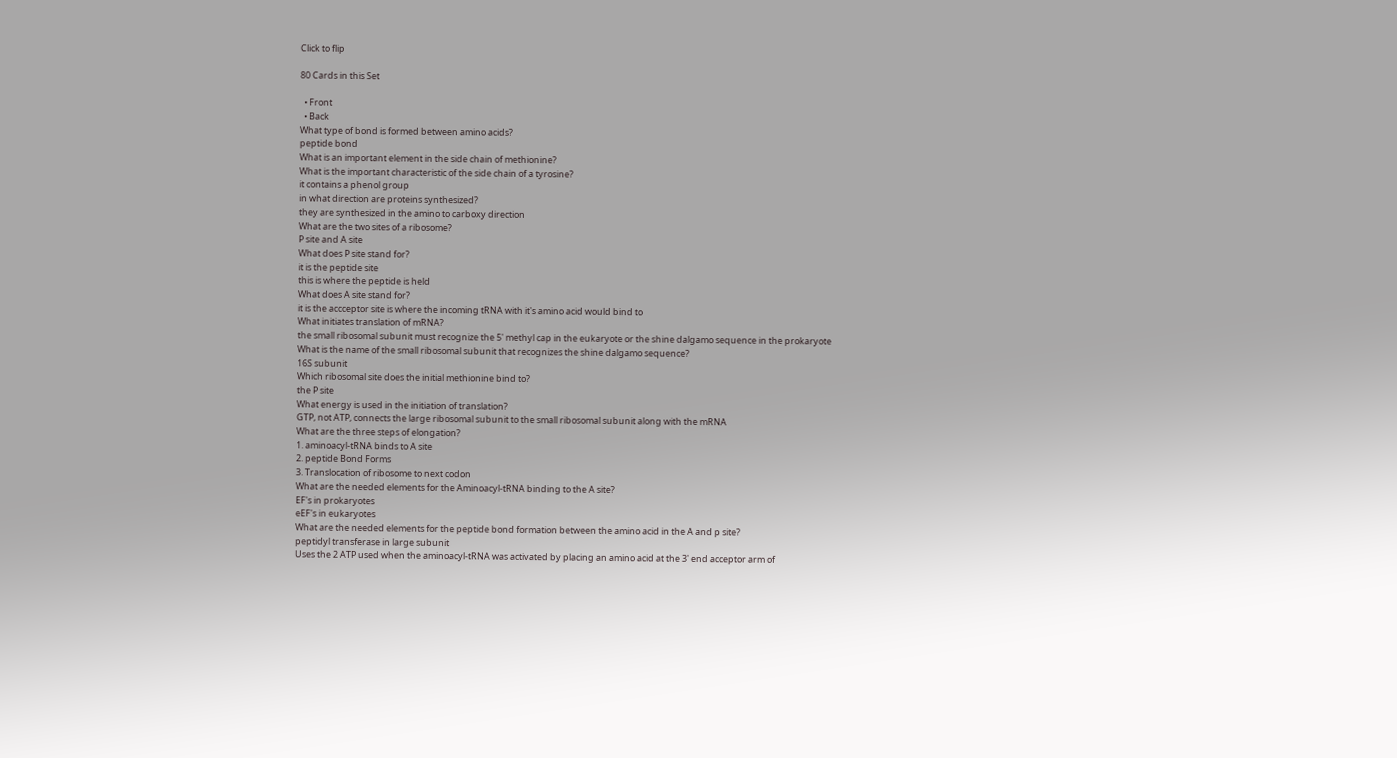Click to flip

80 Cards in this Set

  • Front
  • Back
What type of bond is formed between amino acids?
peptide bond
What is an important element in the side chain of methionine?
What is the important characteristic of the side chain of a tyrosine?
it contains a phenol group
in what direction are proteins synthesized?
they are synthesized in the amino to carboxy direction
What are the two sites of a ribosome?
P site and A site
What does P site stand for?
it is the peptide site
this is where the peptide is held
What does A site stand for?
it is the accceptor site is where the incoming tRNA with it's amino acid would bind to
What initiates translation of mRNA?
the small ribosomal subunit must recognize the 5' methyl cap in the eukaryote or the shine dalgamo sequence in the prokaryote
What is the name of the small ribosomal subunit that recognizes the shine dalgamo sequence?
16S subunit
Which ribosomal site does the initial methionine bind to?
the P site
What energy is used in the initiation of translation?
GTP, not ATP, connects the large ribosomal subunit to the small ribosomal subunit along with the mRNA
What are the three steps of elongation?
1. aminoacyl-tRNA binds to A site
2. peptide Bond Forms
3. Translocation of ribosome to next codon
What are the needed elements for the Aminoacyl-tRNA binding to the A site?
EF's in prokaryotes
eEF's in eukaryotes
What are the needed elements for the peptide bond formation between the amino acid in the A and p site?
peptidyl transferase in large subunit
Uses the 2 ATP used when the aminoacyl-tRNA was activated by placing an amino acid at the 3' end acceptor arm of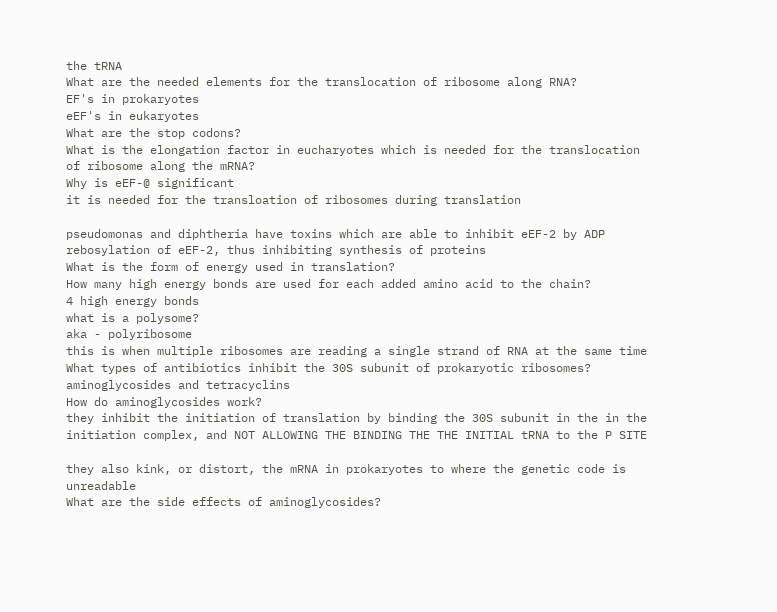the tRNA
What are the needed elements for the translocation of ribosome along RNA?
EF's in prokaryotes
eEF's in eukaryotes
What are the stop codons?
What is the elongation factor in eucharyotes which is needed for the translocation of ribosome along the mRNA?
Why is eEF-@ significant
it is needed for the transloation of ribosomes during translation

pseudomonas and diphtheria have toxins which are able to inhibit eEF-2 by ADP rebosylation of eEF-2, thus inhibiting synthesis of proteins
What is the form of energy used in translation?
How many high energy bonds are used for each added amino acid to the chain?
4 high energy bonds
what is a polysome?
aka - polyribosome
this is when multiple ribosomes are reading a single strand of RNA at the same time
What types of antibiotics inhibit the 30S subunit of prokaryotic ribosomes?
aminoglycosides and tetracyclins
How do aminoglycosides work?
they inhibit the initiation of translation by binding the 30S subunit in the in the initiation complex, and NOT ALLOWING THE BINDING THE THE INITIAL tRNA to the P SITE

they also kink, or distort, the mRNA in prokaryotes to where the genetic code is unreadable
What are the side effects of aminoglycosides?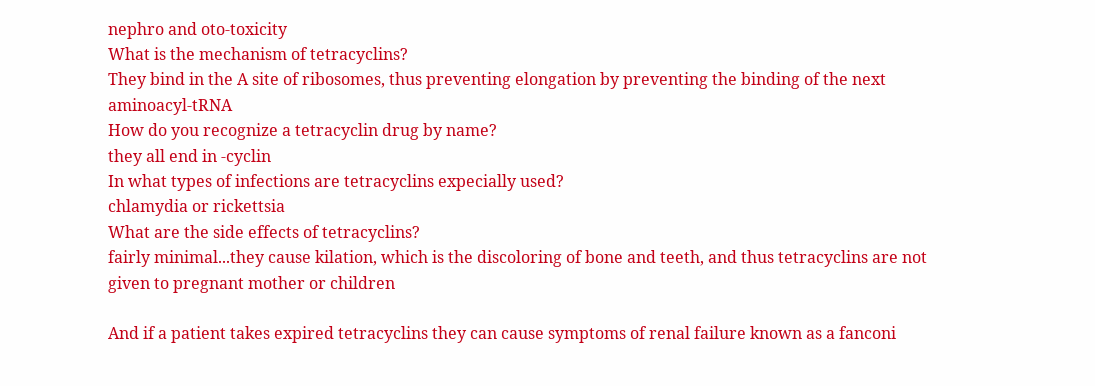nephro and oto-toxicity
What is the mechanism of tetracyclins?
They bind in the A site of ribosomes, thus preventing elongation by preventing the binding of the next aminoacyl-tRNA
How do you recognize a tetracyclin drug by name?
they all end in -cyclin
In what types of infections are tetracyclins expecially used?
chlamydia or rickettsia
What are the side effects of tetracyclins?
fairly minimal...they cause kilation, which is the discoloring of bone and teeth, and thus tetracyclins are not given to pregnant mother or children

And if a patient takes expired tetracyclins they can cause symptoms of renal failure known as a fanconi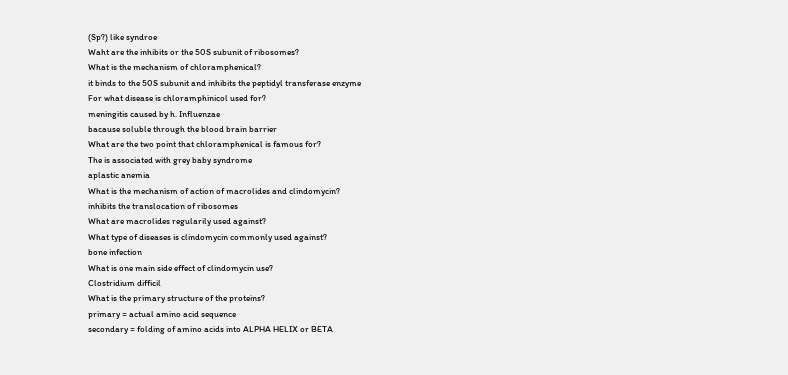(Sp?) like syndroe
Waht are the inhibits or the 50S subunit of ribosomes?
What is the mechanism of chloramphenical?
it binds to the 50S subunit and inhibits the peptidyl transferase enzyme
For what disease is chloramphinicol used for?
meningitis caused by h. Influenzae
bacause soluble through the blood brain barrier
What are the two point that chloramphenical is famous for?
The is associated with grey baby syndrome
aplastic anemia
What is the mechanism of action of macrolides and clindomycin?
inhibits the translocation of ribosomes
What are macrolides regularily used against?
What type of diseases is clindomycin commonly used against?
bone infection
What is one main side effect of clindomycin use?
Clostridium difficil
What is the primary structure of the proteins?
primary = actual amino acid sequence
secondary = folding of amino acids into ALPHA HELIX or BETA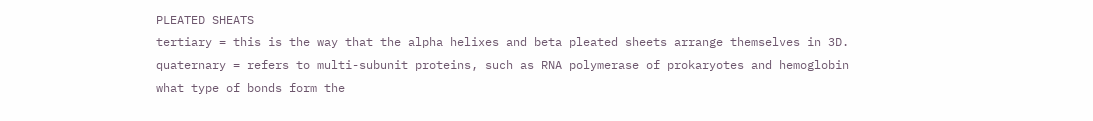PLEATED SHEATS
tertiary = this is the way that the alpha helixes and beta pleated sheets arrange themselves in 3D.
quaternary = refers to multi-subunit proteins, such as RNA polymerase of prokaryotes and hemoglobin
what type of bonds form the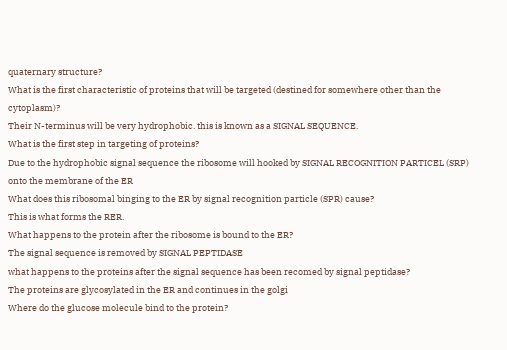quaternary structure?
What is the first characteristic of proteins that will be targeted (destined for somewhere other than the cytoplasm)?
Their N-terminus will be very hydrophobic. this is known as a SIGNAL SEQUENCE.
What is the first step in targeting of proteins?
Due to the hydrophobic signal sequence the ribosome will hooked by SIGNAL RECOGNITION PARTICEL (SRP) onto the membrane of the ER
What does this ribosomal binging to the ER by signal recognition particle (SPR) cause?
This is what forms the RER.
What happens to the protein after the ribosome is bound to the ER?
The signal sequence is removed by SIGNAL PEPTIDASE
what happens to the proteins after the signal sequence has been recomed by signal peptidase?
The proteins are glycosylated in the ER and continues in the golgi
Where do the glucose molecule bind to the protein?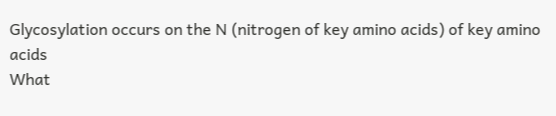Glycosylation occurs on the N (nitrogen of key amino acids) of key amino acids
What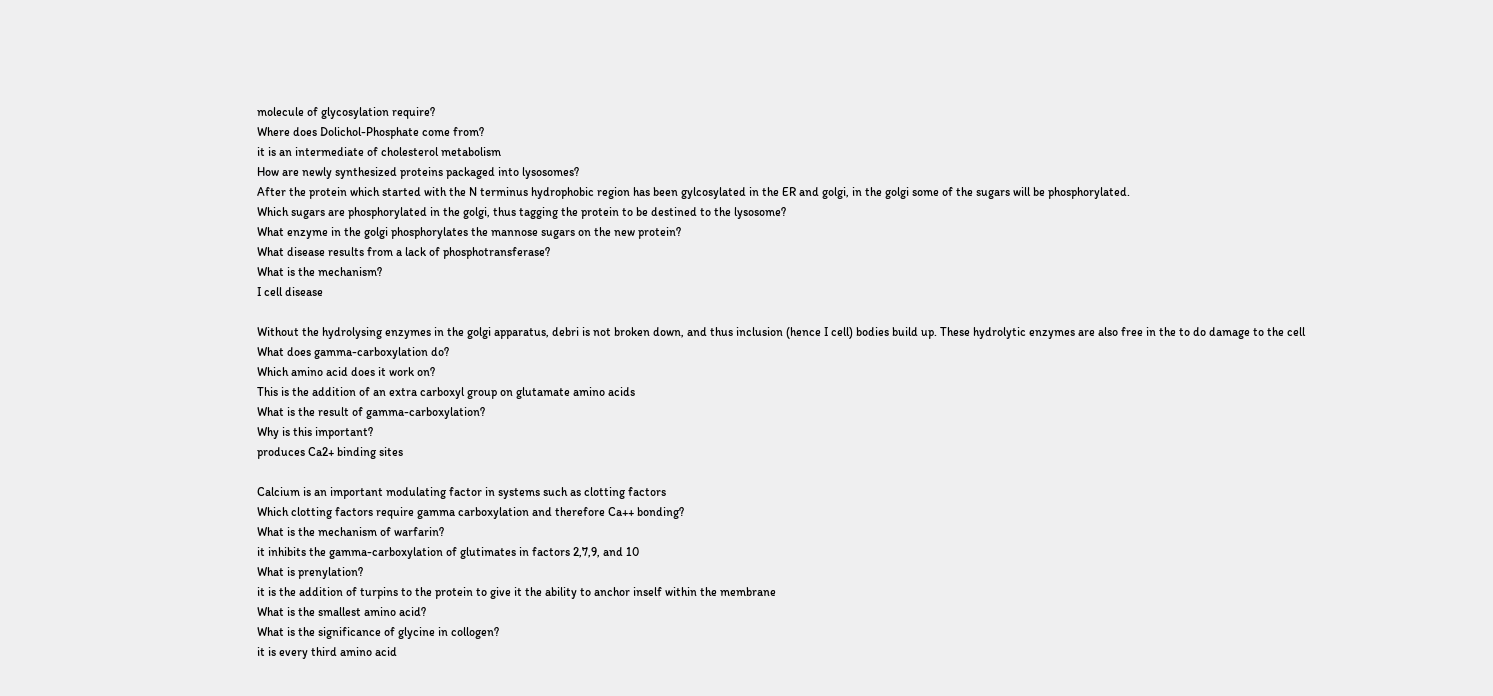molecule of glycosylation require?
Where does Dolichol-Phosphate come from?
it is an intermediate of cholesterol metabolism
How are newly synthesized proteins packaged into lysosomes?
After the protein which started with the N terminus hydrophobic region has been gylcosylated in the ER and golgi, in the golgi some of the sugars will be phosphorylated.
Which sugars are phosphorylated in the golgi, thus tagging the protein to be destined to the lysosome?
What enzyme in the golgi phosphorylates the mannose sugars on the new protein?
What disease results from a lack of phosphotransferase?
What is the mechanism?
I cell disease

Without the hydrolysing enzymes in the golgi apparatus, debri is not broken down, and thus inclusion (hence I cell) bodies build up. These hydrolytic enzymes are also free in the to do damage to the cell
What does gamma-carboxylation do?
Which amino acid does it work on?
This is the addition of an extra carboxyl group on glutamate amino acids
What is the result of gamma-carboxylation?
Why is this important?
produces Ca2+ binding sites

Calcium is an important modulating factor in systems such as clotting factors
Which clotting factors require gamma carboxylation and therefore Ca++ bonding?
What is the mechanism of warfarin?
it inhibits the gamma-carboxylation of glutimates in factors 2,7,9, and 10
What is prenylation?
it is the addition of turpins to the protein to give it the ability to anchor inself within the membrane
What is the smallest amino acid?
What is the significance of glycine in collogen?
it is every third amino acid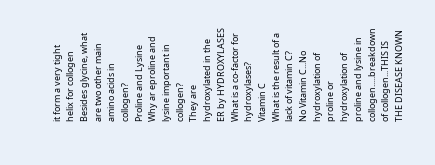it form a very tight helix for collogen
Besides glycine, what are two other main amino acids in collogen?
Proline and Lysine
Why ar eproline and lysine important in collogen?
They are hydroxylated in the ER by HYDROXYLASES
What is a co-factor for hydroxylases?
Vitamin C
What is the result of a lack of vitamin C?
No Vitamin C...No hydroxylation of proline or hydroxylation of proline and lysine in collogen.....breakdown of collogen...THIS IS THE DISEASE KNOWN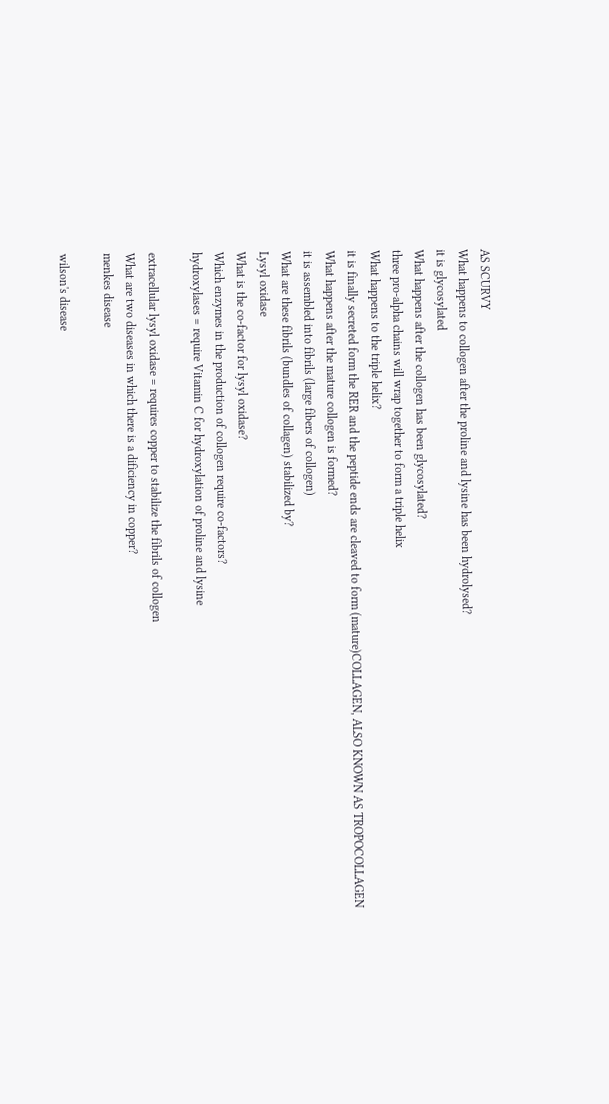AS SCURVY
What happens to collogen after the proline and lysine has been hydrolysed?
it is glycosylated
What happens after the collogen has been glycosylated?
three pro-alpha chains will wrap together to form a triple helix
What happens to the triple helix?
it is finally secreted form the RER and the peptide ends are cleaved to form (mature)COLLAGEN, ALSO KNOWN AS TROPOCOLLAGEN
What happens after the mature collogen is formed?
it is assembled into fibrils (large fibers of collogen)
What are these fibrils (bundles of collagen) stabilized by?
Lysyl oxidase
What is the co-factor for lysyl oxidase?
Which enzymes in the production of collogen require co-factors?
hydroxylases = require Vitamin C for hydroxylation of proline and lysine

extracellular lysyl oxidase = requires copper to stabilize the fibrils of collogen
What are two diseases in which there is a dificiency in copper?
menkes disease

wilson's disease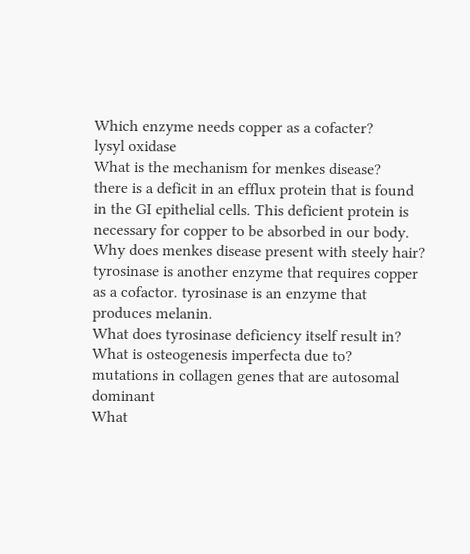Which enzyme needs copper as a cofacter?
lysyl oxidase
What is the mechanism for menkes disease?
there is a deficit in an efflux protein that is found in the GI epithelial cells. This deficient protein is necessary for copper to be absorbed in our body.
Why does menkes disease present with steely hair?
tyrosinase is another enzyme that requires copper as a cofactor. tyrosinase is an enzyme that produces melanin.
What does tyrosinase deficiency itself result in?
What is osteogenesis imperfecta due to?
mutations in collagen genes that are autosomal dominant
What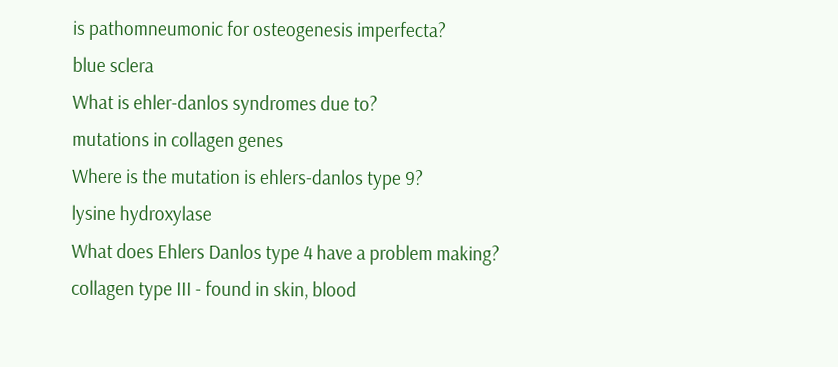is pathomneumonic for osteogenesis imperfecta?
blue sclera
What is ehler-danlos syndromes due to?
mutations in collagen genes
Where is the mutation is ehlers-danlos type 9?
lysine hydroxylase
What does Ehlers Danlos type 4 have a problem making?
collagen type III - found in skin, blood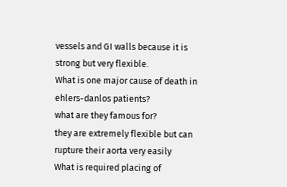vessels and GI walls because it is strong but very flexible.
What is one major cause of death in ehlers-danlos patients?
what are they famous for?
they are extremely flexible but can rupture their aorta very easily
What is required placing of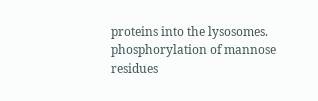proteins into the lysosomes.
phosphorylation of mannose residues